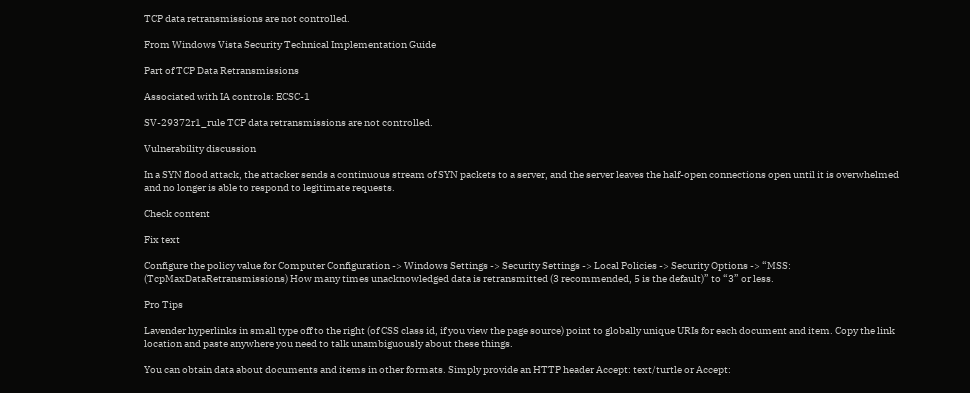TCP data retransmissions are not controlled.

From Windows Vista Security Technical Implementation Guide

Part of TCP Data Retransmissions

Associated with IA controls: ECSC-1

SV-29372r1_rule TCP data retransmissions are not controlled.

Vulnerability discussion

In a SYN flood attack, the attacker sends a continuous stream of SYN packets to a server, and the server leaves the half-open connections open until it is overwhelmed and no longer is able to respond to legitimate requests.

Check content

Fix text

Configure the policy value for Computer Configuration -> Windows Settings -> Security Settings -> Local Policies -> Security Options -> “MSS: (TcpMaxDataRetransmissions) How many times unacknowledged data is retransmitted (3 recommended, 5 is the default)” to “3” or less.

Pro Tips

Lavender hyperlinks in small type off to the right (of CSS class id, if you view the page source) point to globally unique URIs for each document and item. Copy the link location and paste anywhere you need to talk unambiguously about these things.

You can obtain data about documents and items in other formats. Simply provide an HTTP header Accept: text/turtle or Accept: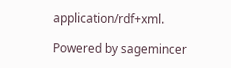application/rdf+xml.

Powered by sagemincer